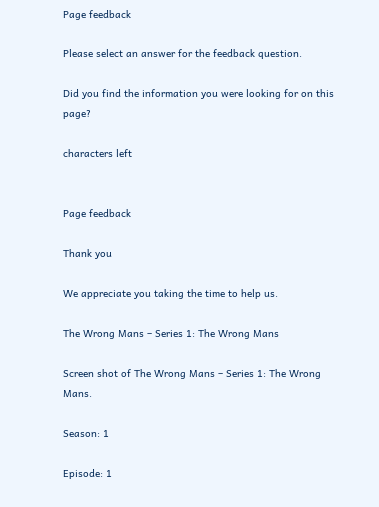Page feedback

Please select an answer for the feedback question.

Did you find the information you were looking for on this page?

characters left


Page feedback

Thank you

We appreciate you taking the time to help us.

The Wrong Mans – Series 1: The Wrong Mans

Screen shot of The Wrong Mans – Series 1: The Wrong Mans.

Season: 1

Episode: 1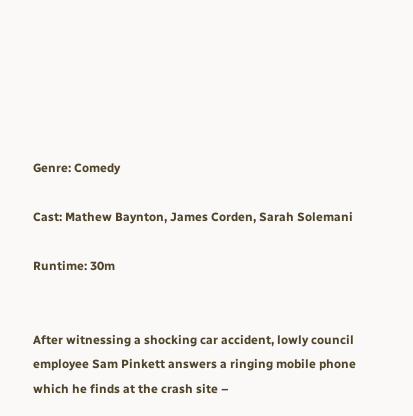Genre: Comedy

Cast: Mathew Baynton, James Corden, Sarah Solemani

Runtime: 30m


After witnessing a shocking car accident, lowly council employee Sam Pinkett answers a ringing mobile phone which he finds at the crash site –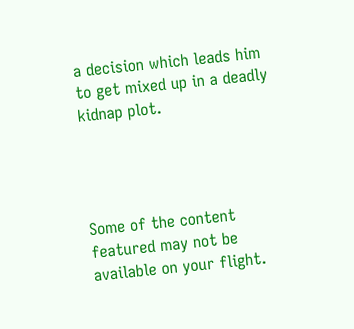a decision which leads him to get mixed up in a deadly kidnap plot.




Some of the content featured may not be available on your flight.